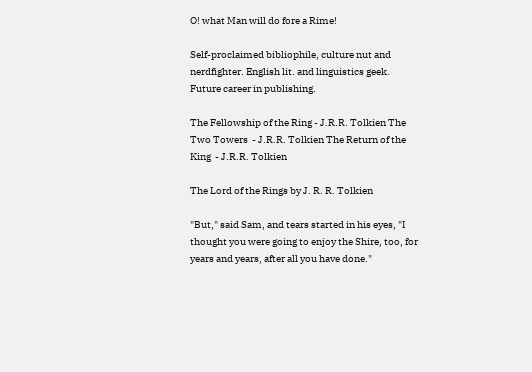O! what Man will do fore a Rime!

Self-proclaimed bibliophile, culture nut and nerdfighter. English lit. and linguistics geek. Future career in publishing.

The Fellowship of the Ring - J.R.R. Tolkien The Two Towers  - J.R.R. Tolkien The Return of the King  - J.R.R. Tolkien

The Lord of the Rings by J. R. R. Tolkien

"But," said Sam, and tears started in his eyes, "I thought you were going to enjoy the Shire, too, for years and years, after all you have done."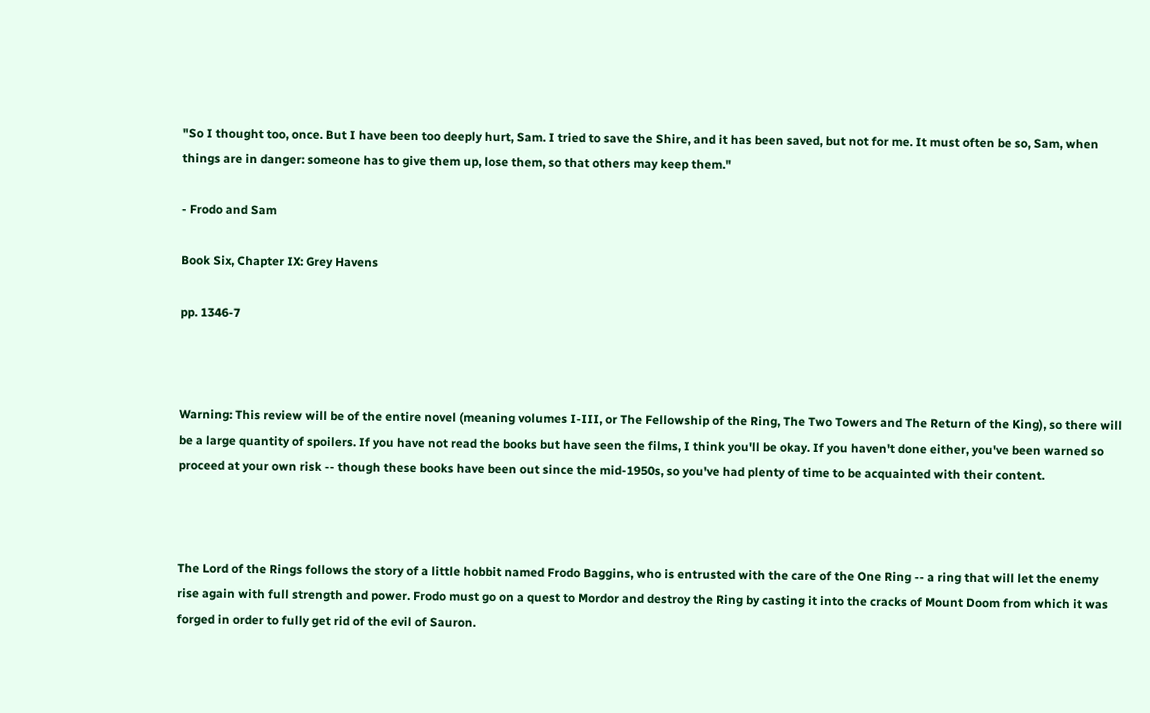"So I thought too, once. But I have been too deeply hurt, Sam. I tried to save the Shire, and it has been saved, but not for me. It must often be so, Sam, when things are in danger: someone has to give them up, lose them, so that others may keep them."

- Frodo and Sam

Book Six, Chapter IX: Grey Havens

pp. 1346-7



Warning: This review will be of the entire novel (meaning volumes I-III, or The Fellowship of the Ring, The Two Towers and The Return of the King), so there will be a large quantity of spoilers. If you have not read the books but have seen the films, I think you'll be okay. If you haven't done either, you've been warned so proceed at your own risk -- though these books have been out since the mid-1950s, so you've had plenty of time to be acquainted with their content.



The Lord of the Rings follows the story of a little hobbit named Frodo Baggins, who is entrusted with the care of the One Ring -- a ring that will let the enemy rise again with full strength and power. Frodo must go on a quest to Mordor and destroy the Ring by casting it into the cracks of Mount Doom from which it was forged in order to fully get rid of the evil of Sauron.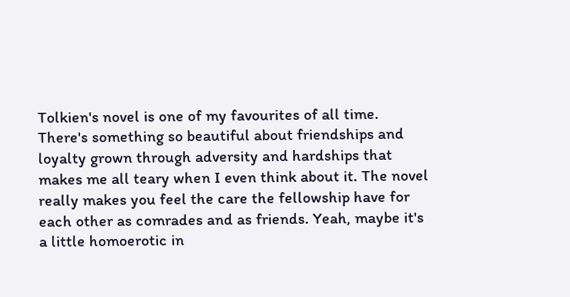Tolkien's novel is one of my favourites of all time. There's something so beautiful about friendships and loyalty grown through adversity and hardships that makes me all teary when I even think about it. The novel really makes you feel the care the fellowship have for each other as comrades and as friends. Yeah, maybe it's a little homoerotic in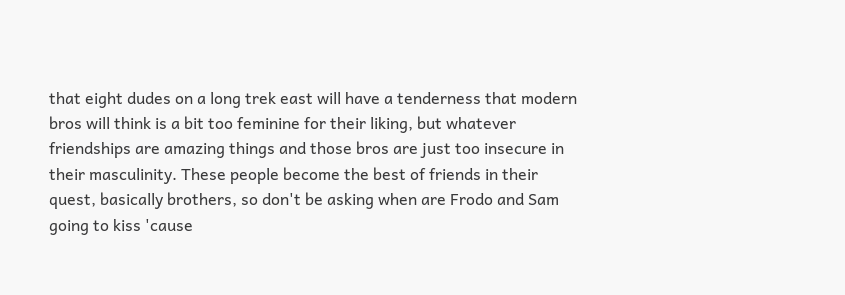that eight dudes on a long trek east will have a tenderness that modern bros will think is a bit too feminine for their liking, but whatever friendships are amazing things and those bros are just too insecure in their masculinity. These people become the best of friends in their quest, basically brothers, so don't be asking when are Frodo and Sam going to kiss 'cause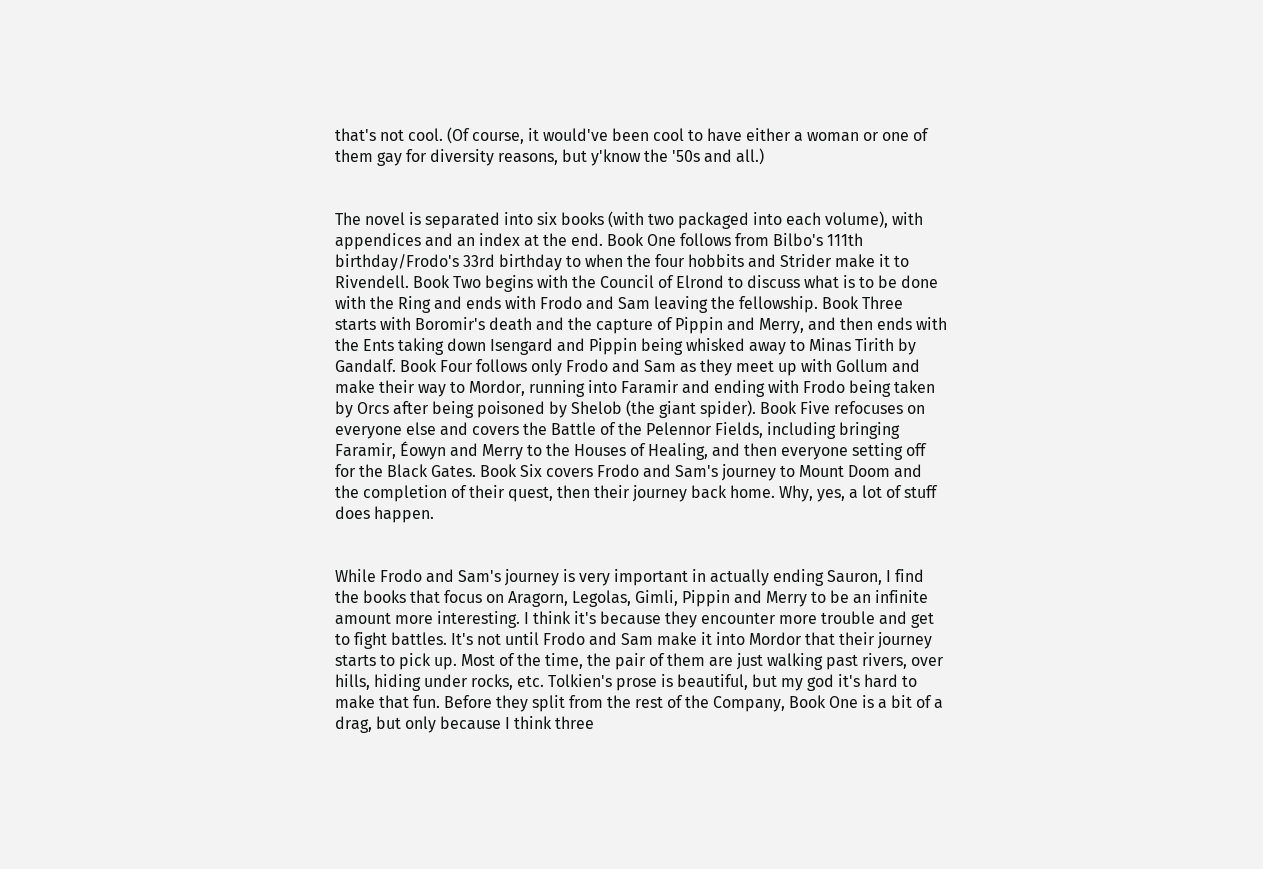that's not cool. (Of course, it would've been cool to have either a woman or one of them gay for diversity reasons, but y'know the '50s and all.)


The novel is separated into six books (with two packaged into each volume), with appendices and an index at the end. Book One follows from Bilbo's 111th birthday/Frodo's 33rd birthday to when the four hobbits and Strider make it to Rivendell. Book Two begins with the Council of Elrond to discuss what is to be done with the Ring and ends with Frodo and Sam leaving the fellowship. Book Three starts with Boromir's death and the capture of Pippin and Merry, and then ends with the Ents taking down Isengard and Pippin being whisked away to Minas Tirith by Gandalf. Book Four follows only Frodo and Sam as they meet up with Gollum and make their way to Mordor, running into Faramir and ending with Frodo being taken by Orcs after being poisoned by Shelob (the giant spider). Book Five refocuses on everyone else and covers the Battle of the Pelennor Fields, including bringing Faramir, Éowyn and Merry to the Houses of Healing, and then everyone setting off for the Black Gates. Book Six covers Frodo and Sam's journey to Mount Doom and the completion of their quest, then their journey back home. Why, yes, a lot of stuff does happen.


While Frodo and Sam's journey is very important in actually ending Sauron, I find the books that focus on Aragorn, Legolas, Gimli, Pippin and Merry to be an infinite amount more interesting. I think it's because they encounter more trouble and get to fight battles. It's not until Frodo and Sam make it into Mordor that their journey starts to pick up. Most of the time, the pair of them are just walking past rivers, over hills, hiding under rocks, etc. Tolkien's prose is beautiful, but my god it's hard to make that fun. Before they split from the rest of the Company, Book One is a bit of a drag, but only because I think three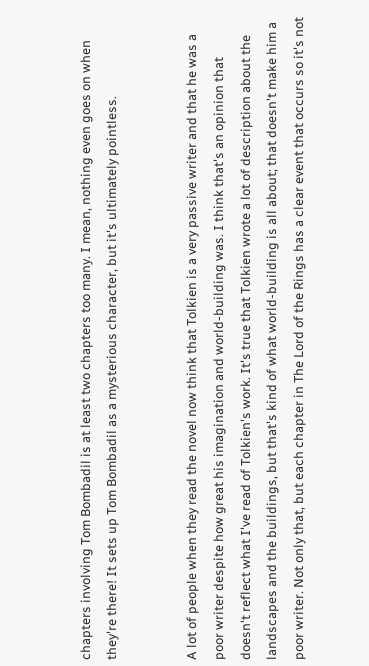chapters involving Tom Bombadil is at least two chapters too many. I mean, nothing even goes on when they're there! It sets up Tom Bombadil as a mysterious character, but it's ultimately pointless.


A lot of people when they read the novel now think that Tolkien is a very passive writer and that he was a poor writer despite how great his imagination and world-building was. I think that's an opinion that doesn't reflect what I've read of Tolkien's work. It's true that Tolkien wrote a lot of description about the landscapes and the buildings, but that's kind of what world-building is all about; that doesn't make him a poor writer. Not only that, but each chapter in The Lord of the Rings has a clear event that occurs so it's not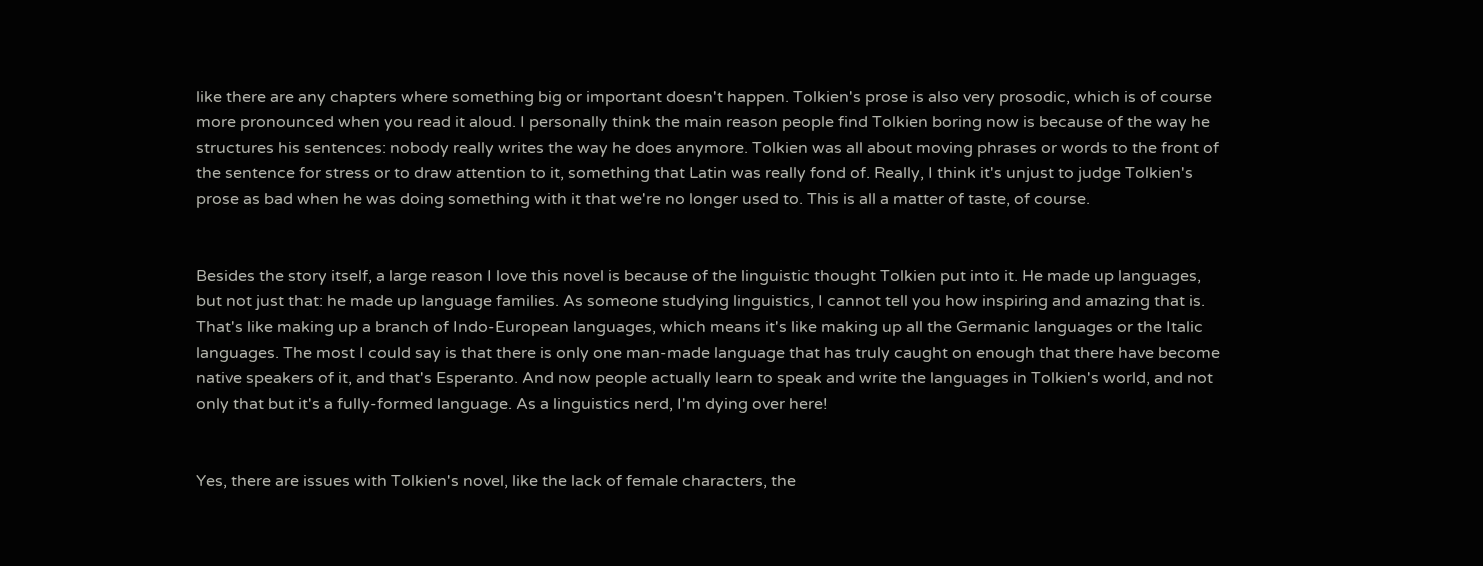like there are any chapters where something big or important doesn't happen. Tolkien's prose is also very prosodic, which is of course more pronounced when you read it aloud. I personally think the main reason people find Tolkien boring now is because of the way he structures his sentences: nobody really writes the way he does anymore. Tolkien was all about moving phrases or words to the front of the sentence for stress or to draw attention to it, something that Latin was really fond of. Really, I think it's unjust to judge Tolkien's prose as bad when he was doing something with it that we're no longer used to. This is all a matter of taste, of course.


Besides the story itself, a large reason I love this novel is because of the linguistic thought Tolkien put into it. He made up languages, but not just that: he made up language families. As someone studying linguistics, I cannot tell you how inspiring and amazing that is. That's like making up a branch of Indo-European languages, which means it's like making up all the Germanic languages or the Italic languages. The most I could say is that there is only one man-made language that has truly caught on enough that there have become native speakers of it, and that's Esperanto. And now people actually learn to speak and write the languages in Tolkien's world, and not only that but it's a fully-formed language. As a linguistics nerd, I'm dying over here!


Yes, there are issues with Tolkien's novel, like the lack of female characters, the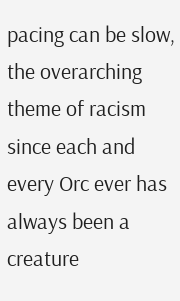pacing can be slow, the overarching theme of racism since each and every Orc ever has always been a creature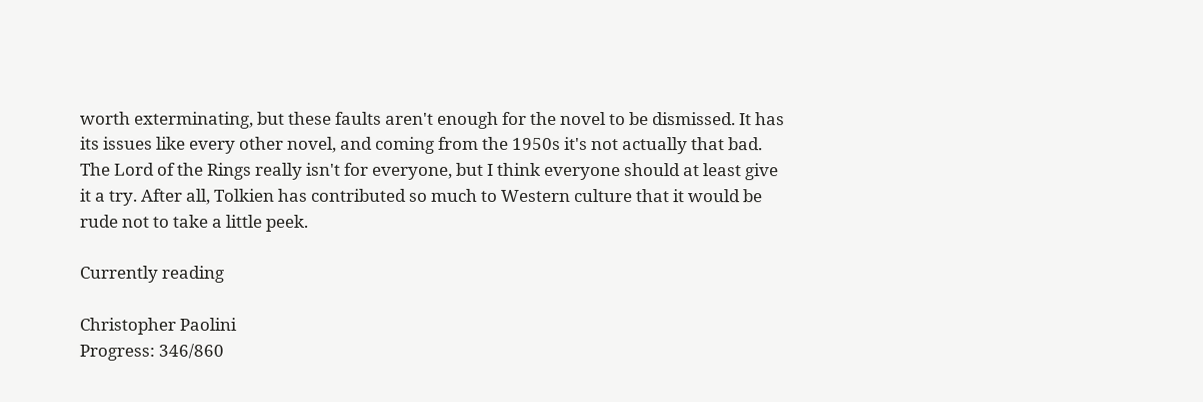worth exterminating, but these faults aren't enough for the novel to be dismissed. It has its issues like every other novel, and coming from the 1950s it's not actually that bad. The Lord of the Rings really isn't for everyone, but I think everyone should at least give it a try. After all, Tolkien has contributed so much to Western culture that it would be rude not to take a little peek.

Currently reading

Christopher Paolini
Progress: 346/860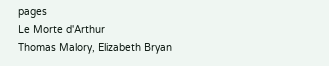pages
Le Morte d'Arthur
Thomas Malory, Elizabeth Bryan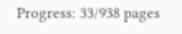Progress: 33/938 pages